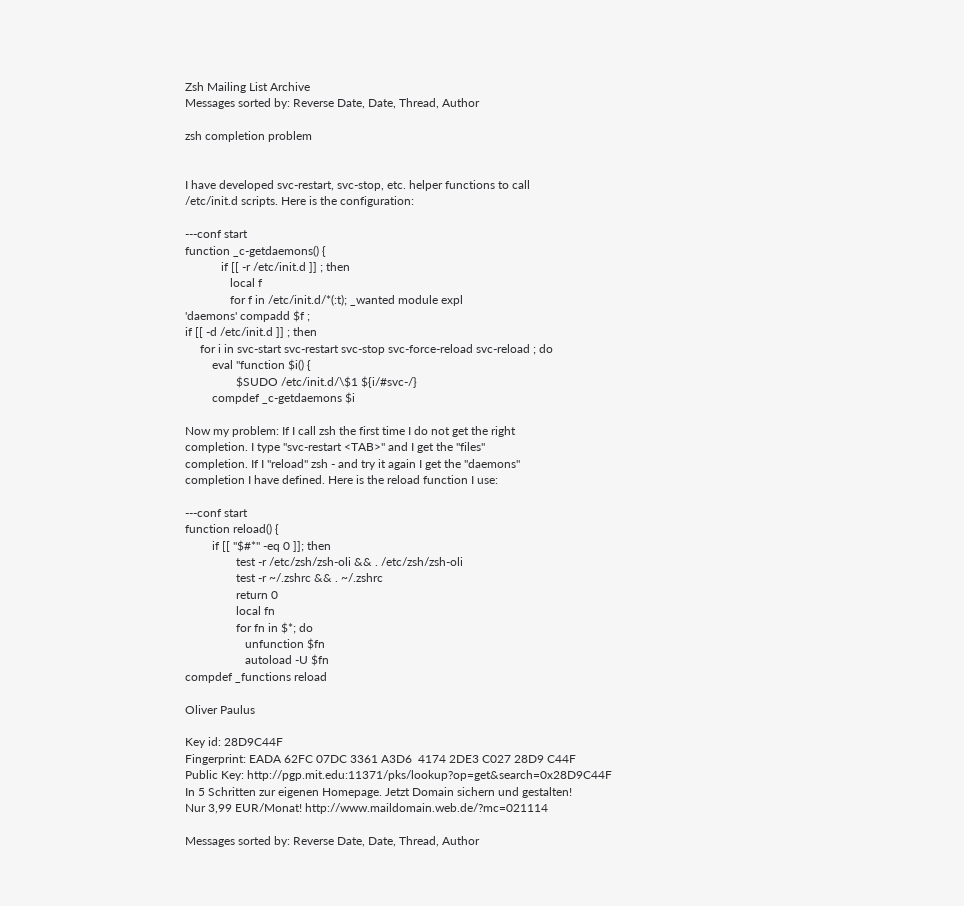Zsh Mailing List Archive
Messages sorted by: Reverse Date, Date, Thread, Author

zsh completion problem


I have developed svc-restart, svc-stop, etc. helper functions to call
/etc/init.d scripts. Here is the configuration:

---conf start
function _c-getdaemons() {
            if [[ -r /etc/init.d ]] ; then
               local f
               for f in /etc/init.d/*(:t); _wanted module expl
'daemons' compadd $f ;
if [[ -d /etc/init.d ]] ; then
     for i in svc-start svc-restart svc-stop svc-force-reload svc-reload ; do
         eval "function $i() {
                 $SUDO /etc/init.d/\$1 ${i/#svc-/}
         compdef _c-getdaemons $i

Now my problem: If I call zsh the first time I do not get the right
completion. I type "svc-restart <TAB>" and I get the "files"
completion. If I "reload" zsh - and try it again I get the "daemons"
completion I have defined. Here is the reload function I use:

---conf start
function reload() {
         if [[ "$#*" -eq 0 ]]; then
                 test -r /etc/zsh/zsh-oli && . /etc/zsh/zsh-oli
                 test -r ~/.zshrc && . ~/.zshrc
                 return 0
                 local fn
                 for fn in $*; do
                    unfunction $fn
                    autoload -U $fn
compdef _functions reload

Oliver Paulus

Key id: 28D9C44F
Fingerprint: EADA 62FC 07DC 3361 A3D6  4174 2DE3 C027 28D9 C44F
Public Key: http://pgp.mit.edu:11371/pks/lookup?op=get&search=0x28D9C44F
In 5 Schritten zur eigenen Homepage. Jetzt Domain sichern und gestalten!
Nur 3,99 EUR/Monat! http://www.maildomain.web.de/?mc=021114

Messages sorted by: Reverse Date, Date, Thread, Author